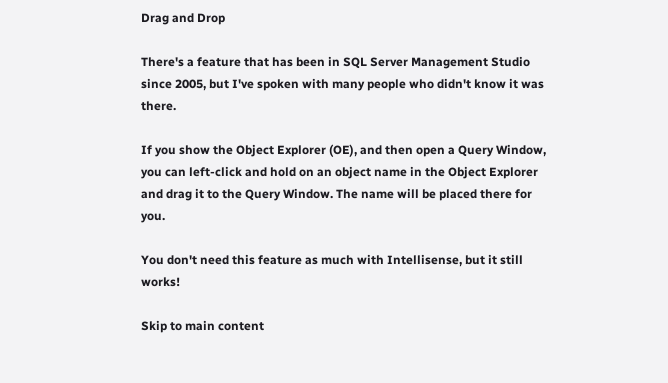Drag and Drop

There's a feature that has been in SQL Server Management Studio since 2005, but I've spoken with many people who didn't know it was there.

If you show the Object Explorer (OE), and then open a Query Window, you can left-click and hold on an object name in the Object Explorer and drag it to the Query Window. The name will be placed there for you.

You don't need this feature as much with Intellisense, but it still works!

Skip to main content